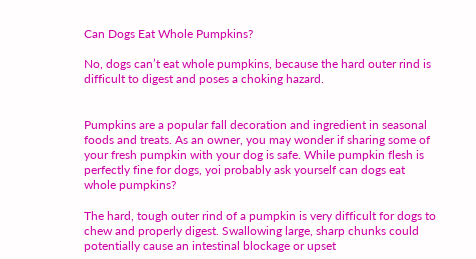Can Dogs Eat Whole Pumpkins?

No, dogs can’t eat whole pumpkins, because the hard outer rind is difficult to digest and poses a choking hazard.


Pumpkins are a popular fall decoration and ingredient in seasonal foods and treats. As an owner, you may wonder if sharing some of your fresh pumpkin with your dog is safe. While pumpkin flesh is perfectly fine for dogs, yoi probably ask yourself can dogs eat whole pumpkins?

The hard, tough outer rind of a pumpkin is very difficult for dogs to chew and properly digest. Swallowing large, sharp chunks could potentially cause an intestinal blockage or upset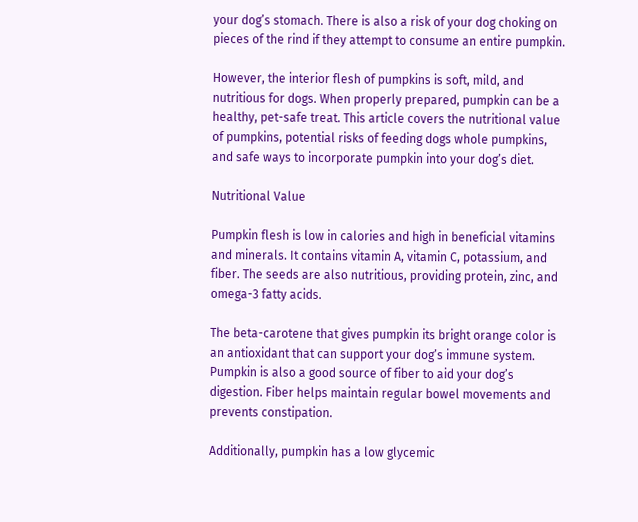your dog’s stomach. There is also a risk of your dog choking on pieces of the rind if they attempt to consume an entire pumpkin.

However, the interior flesh of pumpkins is soft, mild, and nutritious for dogs. When properly prepared, pumpkin can be a healthy, pet-safe treat. This article covers the nutritional value of pumpkins, potential risks of feeding dogs whole pumpkins, and safe ways to incorporate pumpkin into your dog’s diet.

Nutritional Value

Pumpkin flesh is low in calories and high in beneficial vitamins and minerals. It contains vitamin A, vitamin C, potassium, and fiber. The seeds are also nutritious, providing protein, zinc, and omega-3 fatty acids.

The beta-carotene that gives pumpkin its bright orange color is an antioxidant that can support your dog’s immune system. Pumpkin is also a good source of fiber to aid your dog’s digestion. Fiber helps maintain regular bowel movements and prevents constipation.

Additionally, pumpkin has a low glycemic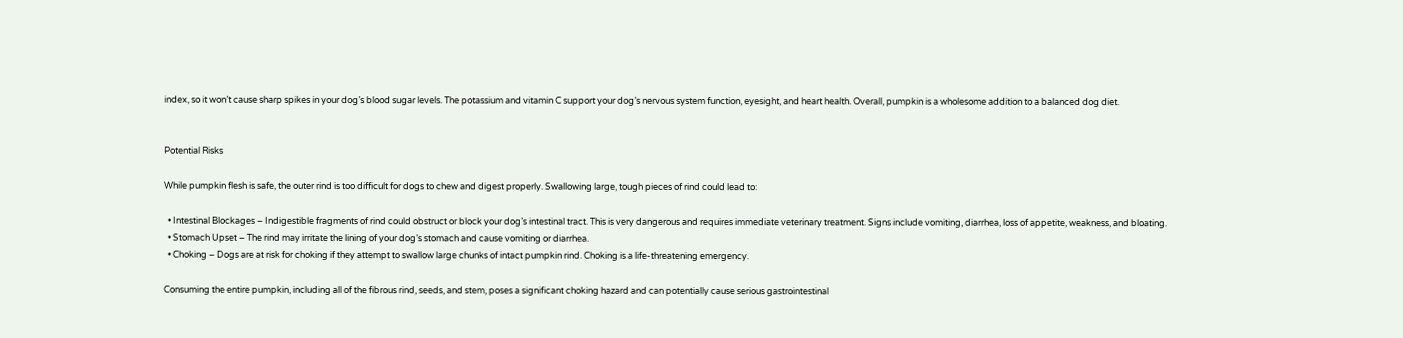index, so it won’t cause sharp spikes in your dog’s blood sugar levels. The potassium and vitamin C support your dog’s nervous system function, eyesight, and heart health. Overall, pumpkin is a wholesome addition to a balanced dog diet.


Potential Risks

While pumpkin flesh is safe, the outer rind is too difficult for dogs to chew and digest properly. Swallowing large, tough pieces of rind could lead to:

  • Intestinal Blockages – Indigestible fragments of rind could obstruct or block your dog’s intestinal tract. This is very dangerous and requires immediate veterinary treatment. Signs include vomiting, diarrhea, loss of appetite, weakness, and bloating.
  • Stomach Upset – The rind may irritate the lining of your dog’s stomach and cause vomiting or diarrhea.
  • Choking – Dogs are at risk for choking if they attempt to swallow large chunks of intact pumpkin rind. Choking is a life-threatening emergency.

Consuming the entire pumpkin, including all of the fibrous rind, seeds, and stem, poses a significant choking hazard and can potentially cause serious gastrointestinal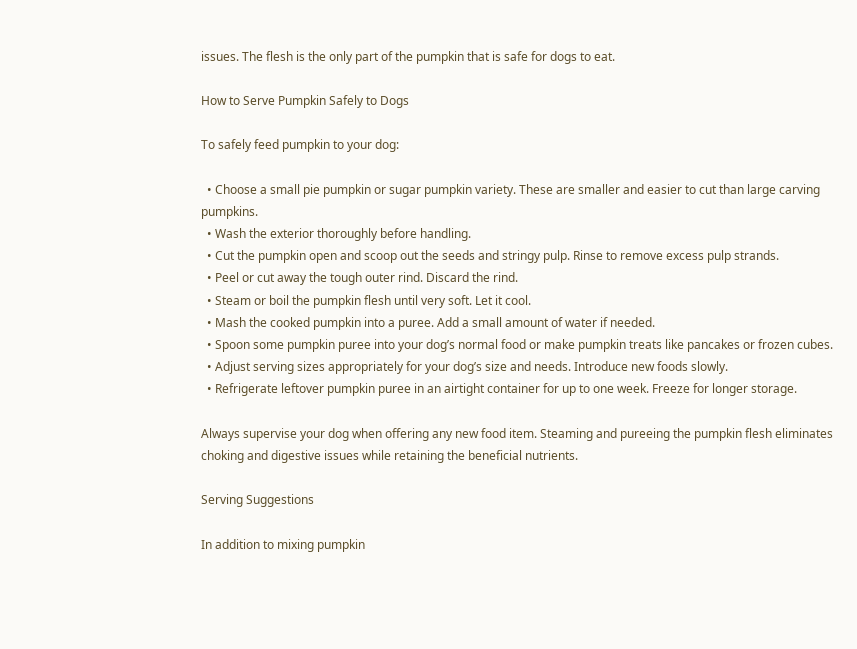issues. The flesh is the only part of the pumpkin that is safe for dogs to eat.

How to Serve Pumpkin Safely to Dogs

To safely feed pumpkin to your dog:

  • Choose a small pie pumpkin or sugar pumpkin variety. These are smaller and easier to cut than large carving pumpkins.
  • Wash the exterior thoroughly before handling.
  • Cut the pumpkin open and scoop out the seeds and stringy pulp. Rinse to remove excess pulp strands.
  • Peel or cut away the tough outer rind. Discard the rind.
  • Steam or boil the pumpkin flesh until very soft. Let it cool.
  • Mash the cooked pumpkin into a puree. Add a small amount of water if needed.
  • Spoon some pumpkin puree into your dog’s normal food or make pumpkin treats like pancakes or frozen cubes.
  • Adjust serving sizes appropriately for your dog’s size and needs. Introduce new foods slowly.
  • Refrigerate leftover pumpkin puree in an airtight container for up to one week. Freeze for longer storage.

Always supervise your dog when offering any new food item. Steaming and pureeing the pumpkin flesh eliminates choking and digestive issues while retaining the beneficial nutrients.

Serving Suggestions

In addition to mixing pumpkin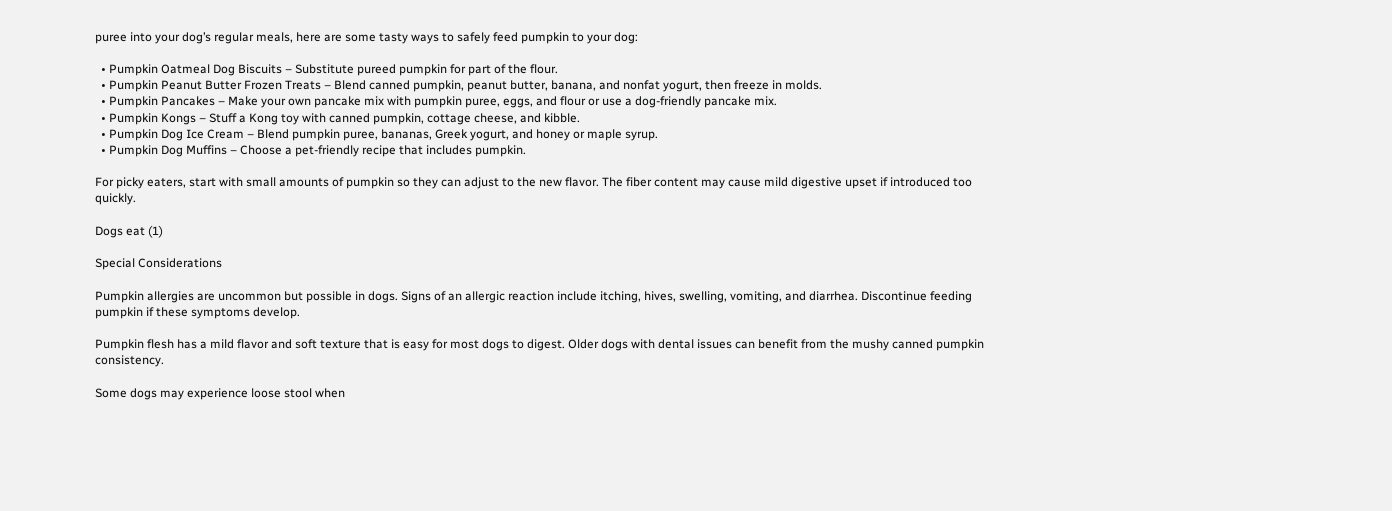puree into your dog’s regular meals, here are some tasty ways to safely feed pumpkin to your dog:

  • Pumpkin Oatmeal Dog Biscuits – Substitute pureed pumpkin for part of the flour.
  • Pumpkin Peanut Butter Frozen Treats – Blend canned pumpkin, peanut butter, banana, and nonfat yogurt, then freeze in molds.
  • Pumpkin Pancakes – Make your own pancake mix with pumpkin puree, eggs, and flour or use a dog-friendly pancake mix.
  • Pumpkin Kongs – Stuff a Kong toy with canned pumpkin, cottage cheese, and kibble.
  • Pumpkin Dog Ice Cream – Blend pumpkin puree, bananas, Greek yogurt, and honey or maple syrup.
  • Pumpkin Dog Muffins – Choose a pet-friendly recipe that includes pumpkin.

For picky eaters, start with small amounts of pumpkin so they can adjust to the new flavor. The fiber content may cause mild digestive upset if introduced too quickly.

Dogs eat (1)

Special Considerations

Pumpkin allergies are uncommon but possible in dogs. Signs of an allergic reaction include itching, hives, swelling, vomiting, and diarrhea. Discontinue feeding pumpkin if these symptoms develop.

Pumpkin flesh has a mild flavor and soft texture that is easy for most dogs to digest. Older dogs with dental issues can benefit from the mushy canned pumpkin consistency.

Some dogs may experience loose stool when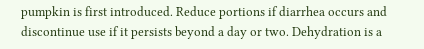pumpkin is first introduced. Reduce portions if diarrhea occurs and discontinue use if it persists beyond a day or two. Dehydration is a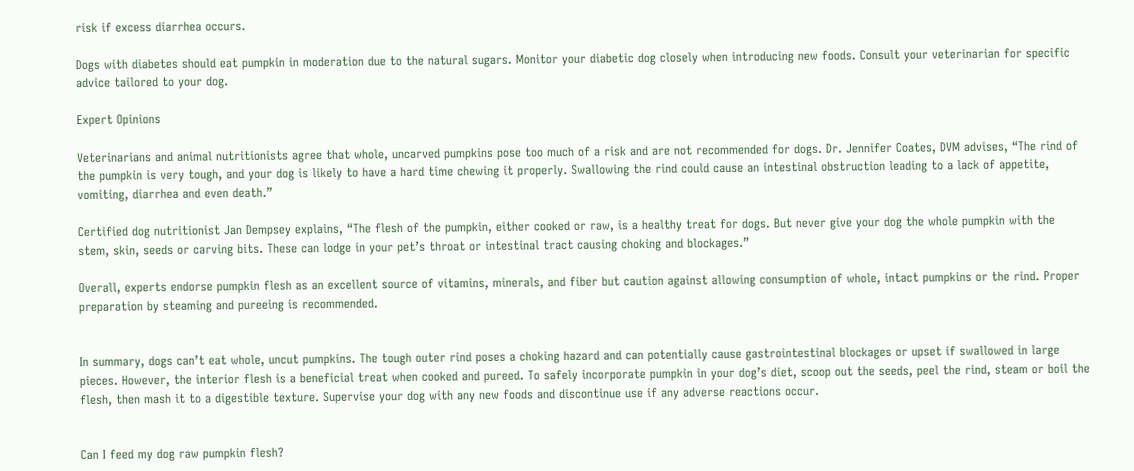risk if excess diarrhea occurs.

Dogs with diabetes should eat pumpkin in moderation due to the natural sugars. Monitor your diabetic dog closely when introducing new foods. Consult your veterinarian for specific advice tailored to your dog.

Expert Opinions

Veterinarians and animal nutritionists agree that whole, uncarved pumpkins pose too much of a risk and are not recommended for dogs. Dr. Jennifer Coates, DVM advises, “The rind of the pumpkin is very tough, and your dog is likely to have a hard time chewing it properly. Swallowing the rind could cause an intestinal obstruction leading to a lack of appetite, vomiting, diarrhea and even death.”

Certified dog nutritionist Jan Dempsey explains, “The flesh of the pumpkin, either cooked or raw, is a healthy treat for dogs. But never give your dog the whole pumpkin with the stem, skin, seeds or carving bits. These can lodge in your pet’s throat or intestinal tract causing choking and blockages.”

Overall, experts endorse pumpkin flesh as an excellent source of vitamins, minerals, and fiber but caution against allowing consumption of whole, intact pumpkins or the rind. Proper preparation by steaming and pureeing is recommended.


In summary, dogs can’t eat whole, uncut pumpkins. The tough outer rind poses a choking hazard and can potentially cause gastrointestinal blockages or upset if swallowed in large pieces. However, the interior flesh is a beneficial treat when cooked and pureed. To safely incorporate pumpkin in your dog’s diet, scoop out the seeds, peel the rind, steam or boil the flesh, then mash it to a digestible texture. Supervise your dog with any new foods and discontinue use if any adverse reactions occur.


Can I feed my dog raw pumpkin flesh?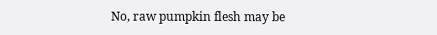No, raw pumpkin flesh may be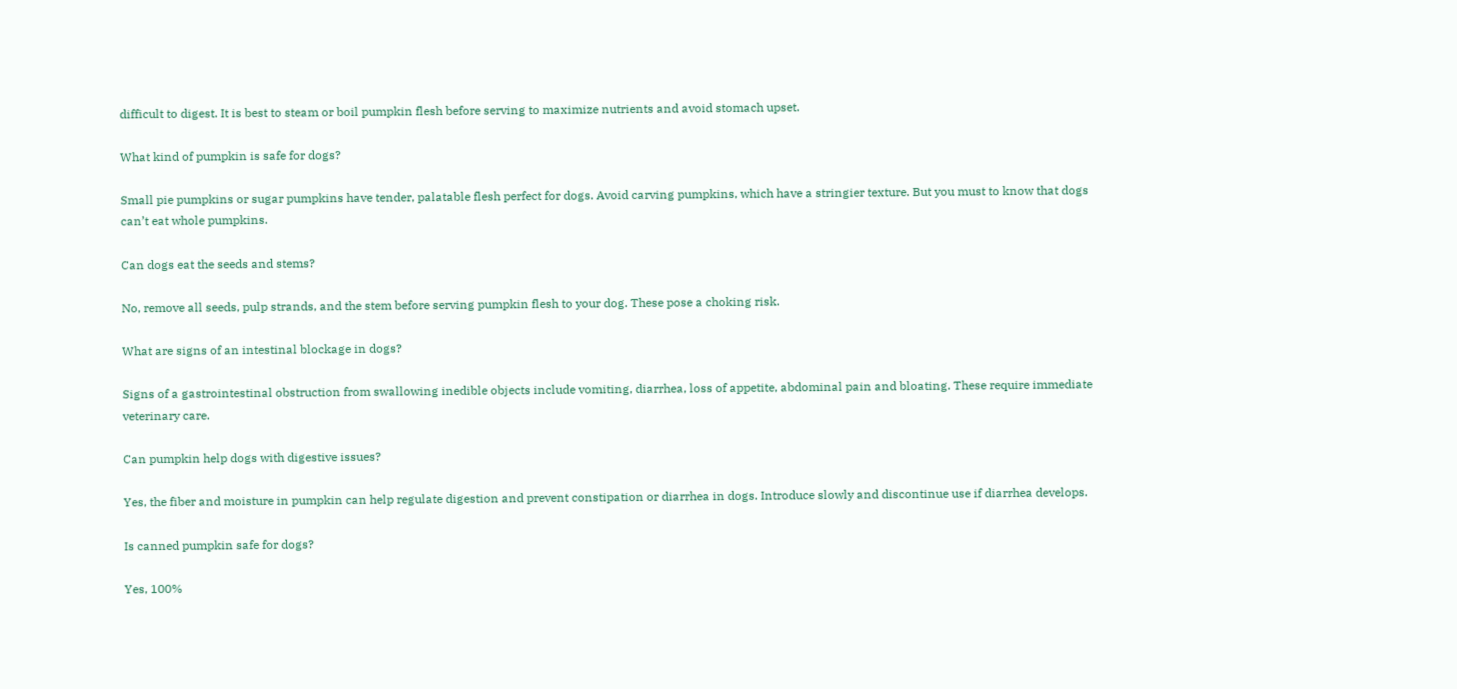difficult to digest. It is best to steam or boil pumpkin flesh before serving to maximize nutrients and avoid stomach upset.

What kind of pumpkin is safe for dogs?

Small pie pumpkins or sugar pumpkins have tender, palatable flesh perfect for dogs. Avoid carving pumpkins, which have a stringier texture. But you must to know that dogs can’t eat whole pumpkins.

Can dogs eat the seeds and stems?

No, remove all seeds, pulp strands, and the stem before serving pumpkin flesh to your dog. These pose a choking risk.

What are signs of an intestinal blockage in dogs?

Signs of a gastrointestinal obstruction from swallowing inedible objects include vomiting, diarrhea, loss of appetite, abdominal pain and bloating. These require immediate veterinary care.

Can pumpkin help dogs with digestive issues?

Yes, the fiber and moisture in pumpkin can help regulate digestion and prevent constipation or diarrhea in dogs. Introduce slowly and discontinue use if diarrhea develops.

Is canned pumpkin safe for dogs?

Yes, 100%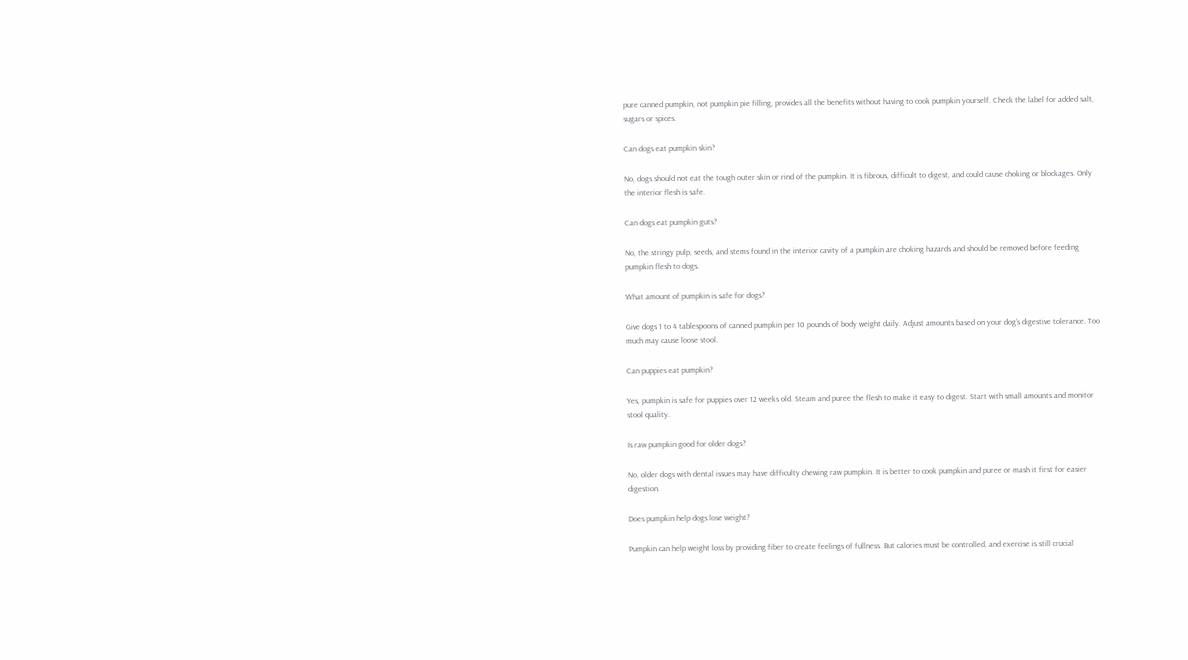pure canned pumpkin, not pumpkin pie filling, provides all the benefits without having to cook pumpkin yourself. Check the label for added salt, sugars or spices.

Can dogs eat pumpkin skin?

No, dogs should not eat the tough outer skin or rind of the pumpkin. It is fibrous, difficult to digest, and could cause choking or blockages. Only the interior flesh is safe.

Can dogs eat pumpkin guts?

No, the stringy pulp, seeds, and stems found in the interior cavity of a pumpkin are choking hazards and should be removed before feeding pumpkin flesh to dogs.

What amount of pumpkin is safe for dogs?

Give dogs 1 to 4 tablespoons of canned pumpkin per 10 pounds of body weight daily. Adjust amounts based on your dog’s digestive tolerance. Too much may cause loose stool.

Can puppies eat pumpkin?

Yes, pumpkin is safe for puppies over 12 weeks old. Steam and puree the flesh to make it easy to digest. Start with small amounts and monitor stool quality.

Is raw pumpkin good for older dogs?

No, older dogs with dental issues may have difficulty chewing raw pumpkin. It is better to cook pumpkin and puree or mash it first for easier digestion.

Does pumpkin help dogs lose weight?

Pumpkin can help weight loss by providing fiber to create feelings of fullness. But calories must be controlled, and exercise is still crucial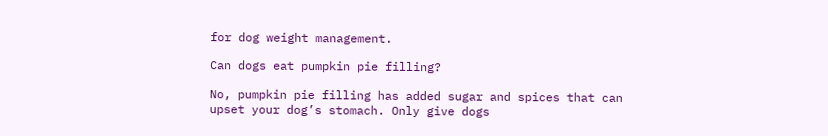for dog weight management.

Can dogs eat pumpkin pie filling?

No, pumpkin pie filling has added sugar and spices that can upset your dog’s stomach. Only give dogs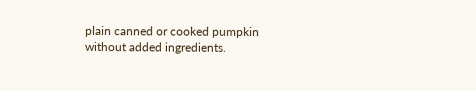plain canned or cooked pumpkin without added ingredients.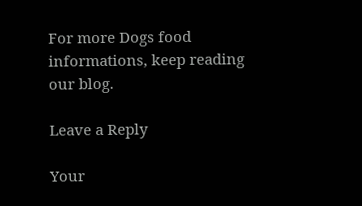For more Dogs food informations, keep reading our blog.

Leave a Reply

Your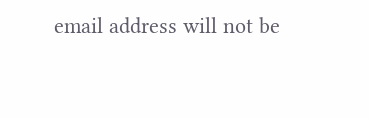email address will not be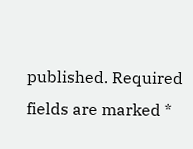published. Required fields are marked *